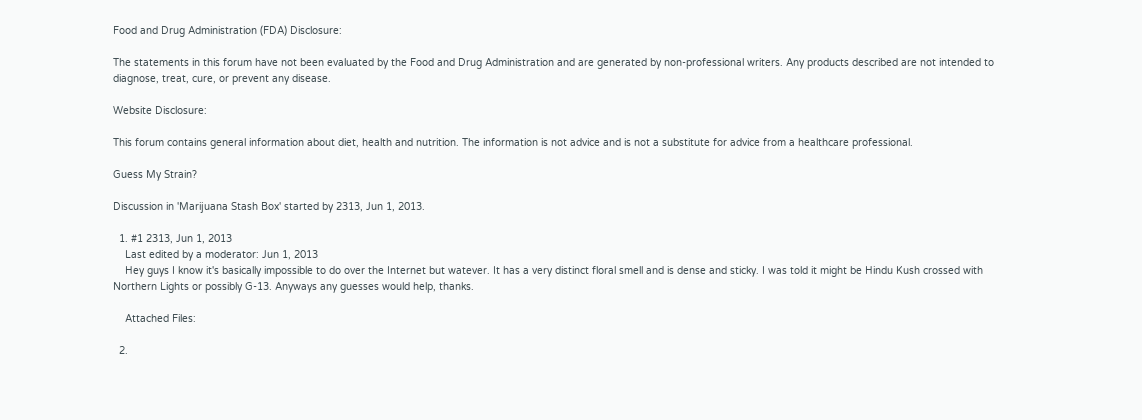Food and Drug Administration (FDA) Disclosure:

The statements in this forum have not been evaluated by the Food and Drug Administration and are generated by non-professional writers. Any products described are not intended to diagnose, treat, cure, or prevent any disease.

Website Disclosure:

This forum contains general information about diet, health and nutrition. The information is not advice and is not a substitute for advice from a healthcare professional.

Guess My Strain?

Discussion in 'Marijuana Stash Box' started by 2313, Jun 1, 2013.

  1. #1 2313, Jun 1, 2013
    Last edited by a moderator: Jun 1, 2013
    Hey guys I know it's basically impossible to do over the Internet but watever. It has a very distinct floral smell and is dense and sticky. I was told it might be Hindu Kush crossed with Northern Lights or possibly G-13. Anyways any guesses would help, thanks.

    Attached Files:

  2.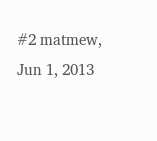#2 matmew, Jun 1, 2013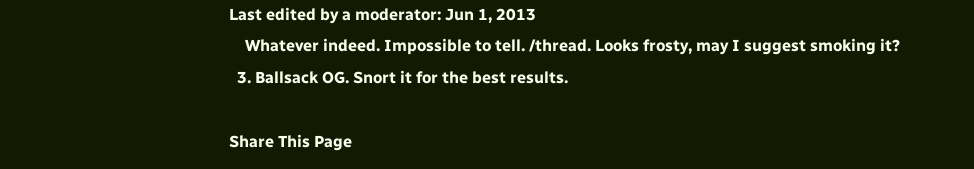Last edited by a moderator: Jun 1, 2013
    Whatever indeed. Impossible to tell. /thread. Looks frosty, may I suggest smoking it?
  3. Ballsack OG. Snort it for the best results.

Share This Page